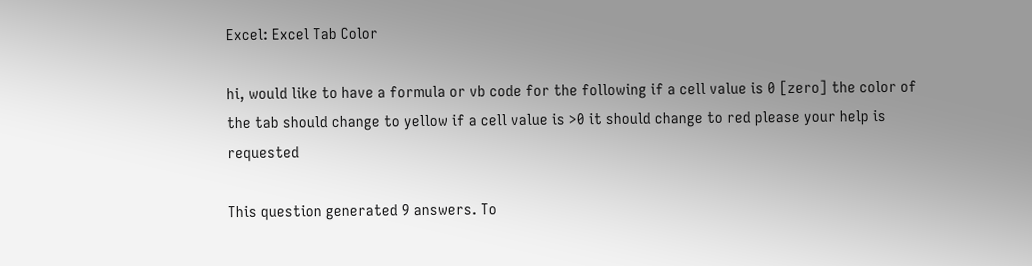Excel: Excel Tab Color

hi, would like to have a formula or vb code for the following if a cell value is 0 [zero] the color of the tab should change to yellow if a cell value is >0 it should change to red please your help is requested

This question generated 9 answers. To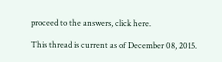proceed to the answers, click here.

This thread is current as of December 08, 2015.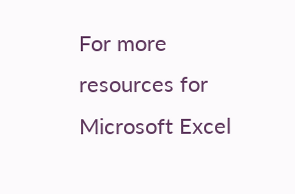For more resources for Microsoft Excel